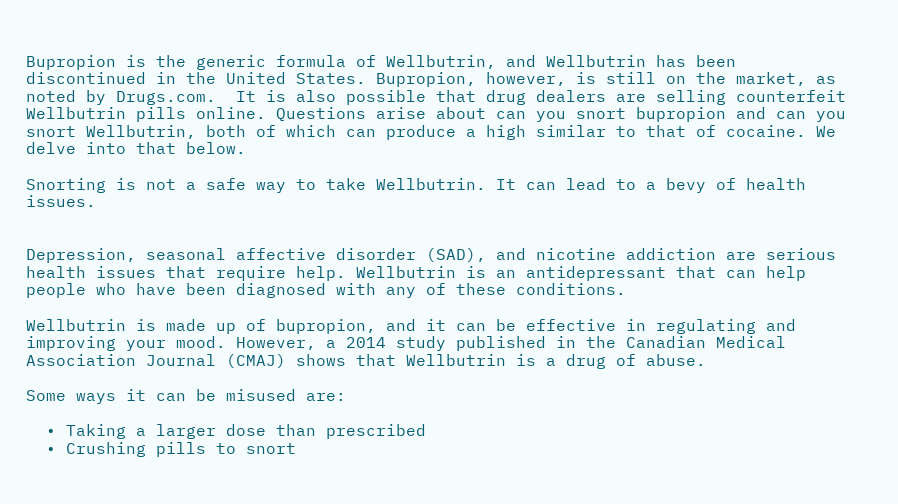Bupropion is the generic formula of Wellbutrin, and Wellbutrin has been discontinued in the United States. Bupropion, however, is still on the market, as noted by Drugs.com.  It is also possible that drug dealers are selling counterfeit Wellbutrin pills online. Questions arise about can you snort bupropion and can you snort Wellbutrin, both of which can produce a high similar to that of cocaine. We delve into that below.

Snorting is not a safe way to take Wellbutrin. It can lead to a bevy of health issues.


Depression, seasonal affective disorder (SAD), and nicotine addiction are serious health issues that require help. Wellbutrin is an antidepressant that can help people who have been diagnosed with any of these conditions.

Wellbutrin is made up of bupropion, and it can be effective in regulating and improving your mood. However, a 2014 study published in the Canadian Medical Association Journal (CMAJ) shows that Wellbutrin is a drug of abuse.

Some ways it can be misused are:

  • Taking a larger dose than prescribed
  • Crushing pills to snort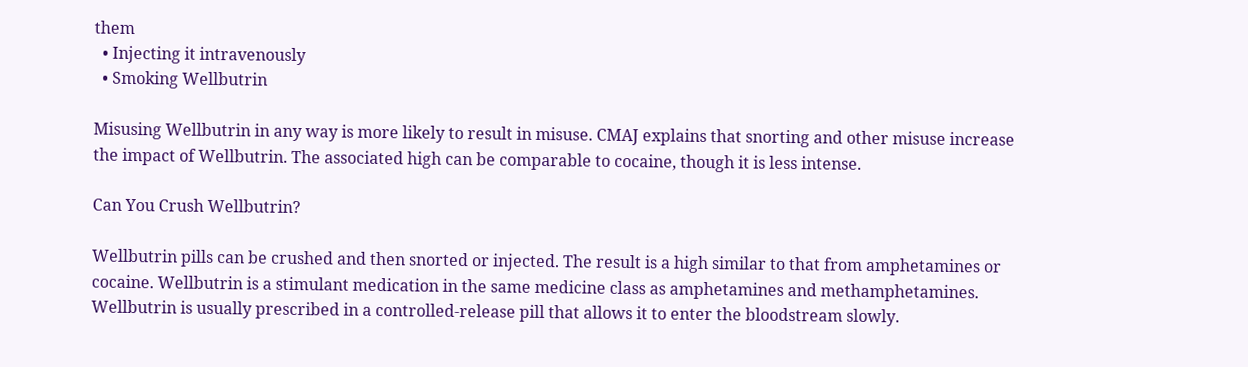them
  • Injecting it intravenously
  • Smoking Wellbutrin

Misusing Wellbutrin in any way is more likely to result in misuse. CMAJ explains that snorting and other misuse increase the impact of Wellbutrin. The associated high can be comparable to cocaine, though it is less intense.

Can You Crush Wellbutrin?

Wellbutrin pills can be crushed and then snorted or injected. The result is a high similar to that from amphetamines or cocaine. Wellbutrin is a stimulant medication in the same medicine class as amphetamines and methamphetamines. Wellbutrin is usually prescribed in a controlled-release pill that allows it to enter the bloodstream slowly.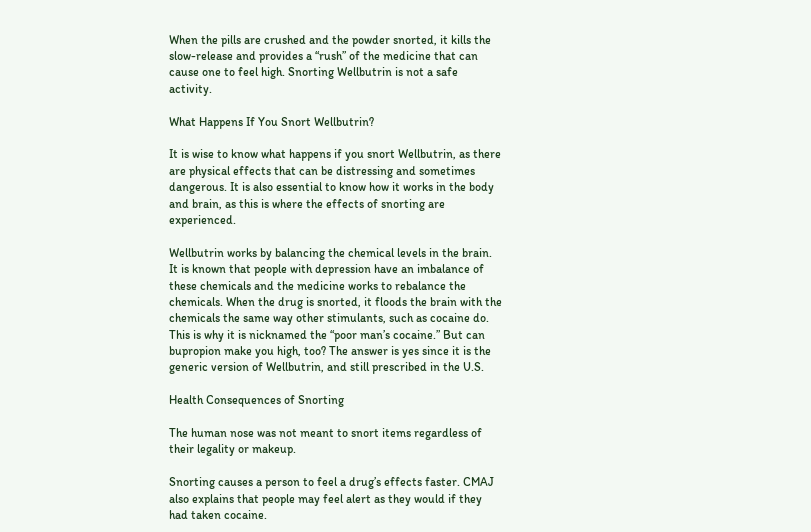When the pills are crushed and the powder snorted, it kills the slow-release and provides a “rush” of the medicine that can cause one to feel high. Snorting Wellbutrin is not a safe activity.

What Happens If You Snort Wellbutrin?

It is wise to know what happens if you snort Wellbutrin, as there are physical effects that can be distressing and sometimes dangerous. It is also essential to know how it works in the body and brain, as this is where the effects of snorting are experienced.

Wellbutrin works by balancing the chemical levels in the brain. It is known that people with depression have an imbalance of these chemicals and the medicine works to rebalance the chemicals. When the drug is snorted, it floods the brain with the chemicals the same way other stimulants, such as cocaine do. This is why it is nicknamed the “poor man’s cocaine.” But can bupropion make you high, too? The answer is yes since it is the generic version of Wellbutrin, and still prescribed in the U.S.

Health Consequences of Snorting

The human nose was not meant to snort items regardless of their legality or makeup.

Snorting causes a person to feel a drug’s effects faster. CMAJ also explains that people may feel alert as they would if they had taken cocaine.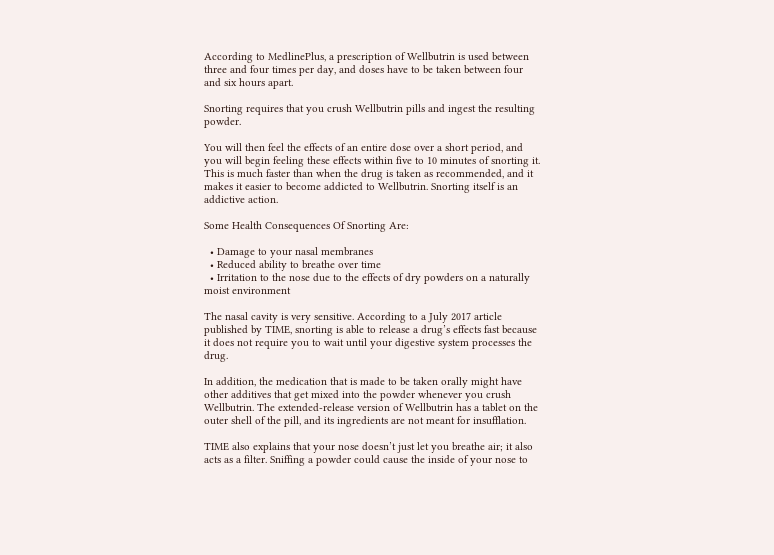According to MedlinePlus, a prescription of Wellbutrin is used between three and four times per day, and doses have to be taken between four and six hours apart.

Snorting requires that you crush Wellbutrin pills and ingest the resulting powder.

You will then feel the effects of an entire dose over a short period, and you will begin feeling these effects within five to 10 minutes of snorting it. This is much faster than when the drug is taken as recommended, and it makes it easier to become addicted to Wellbutrin. Snorting itself is an addictive action.

Some Health Consequences Of Snorting Are:

  • Damage to your nasal membranes
  • Reduced ability to breathe over time
  • Irritation to the nose due to the effects of dry powders on a naturally moist environment

The nasal cavity is very sensitive. According to a July 2017 article published by TIME, snorting is able to release a drug’s effects fast because it does not require you to wait until your digestive system processes the drug.

In addition, the medication that is made to be taken orally might have other additives that get mixed into the powder whenever you crush Wellbutrin. The extended-release version of Wellbutrin has a tablet on the outer shell of the pill, and its ingredients are not meant for insufflation.

TIME also explains that your nose doesn’t just let you breathe air; it also acts as a filter. Sniffing a powder could cause the inside of your nose to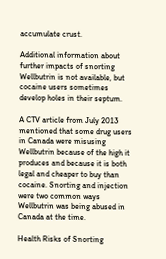accumulate crust.

Additional information about further impacts of snorting Wellbutrin is not available, but cocaine users sometimes develop holes in their septum.

A CTV article from July 2013 mentioned that some drug users in Canada were misusing Wellbutrin because of the high it produces and because it is both legal and cheaper to buy than cocaine. Snorting and injection were two common ways Wellbutrin was being abused in Canada at the time.

Health Risks of Snorting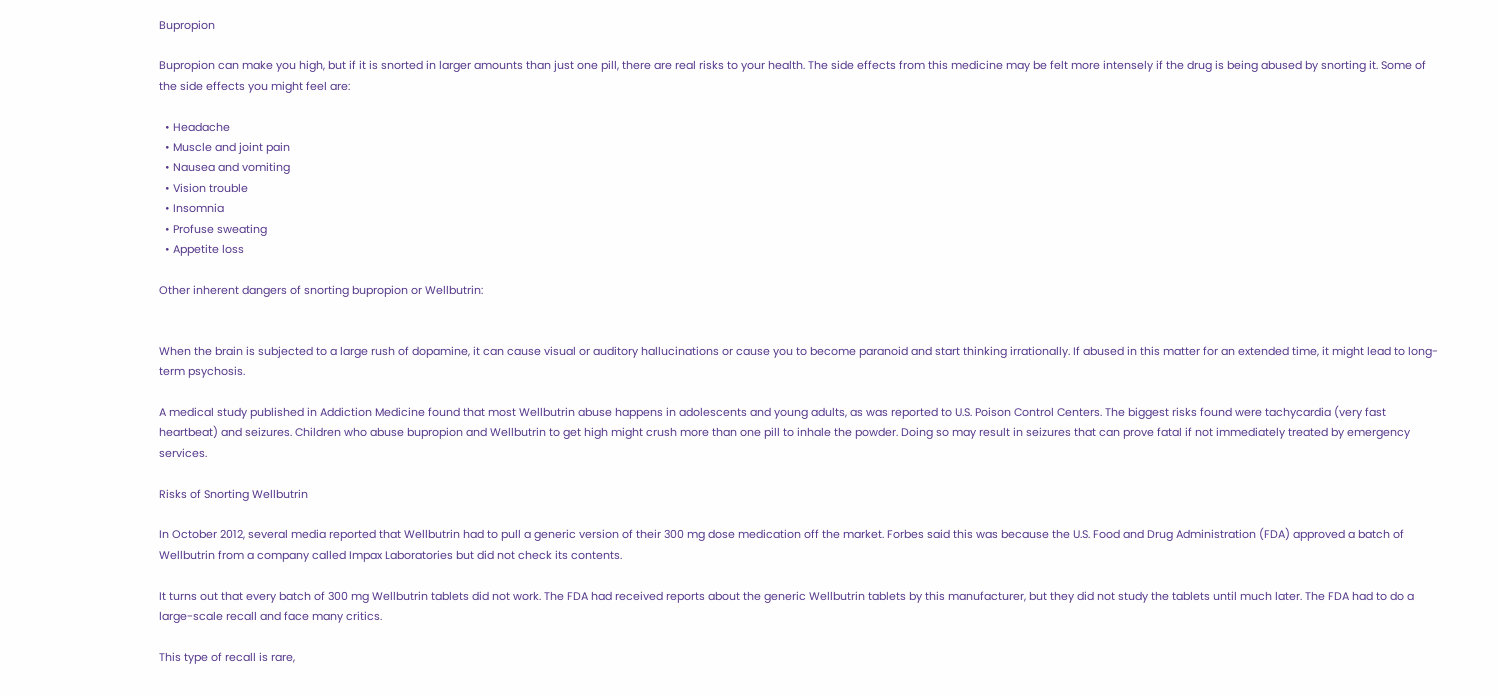Bupropion

Bupropion can make you high, but if it is snorted in larger amounts than just one pill, there are real risks to your health. The side effects from this medicine may be felt more intensely if the drug is being abused by snorting it. Some of the side effects you might feel are:

  • Headache
  • Muscle and joint pain
  • Nausea and vomiting
  • Vision trouble
  • Insomnia
  • Profuse sweating
  • Appetite loss

Other inherent dangers of snorting bupropion or Wellbutrin:


When the brain is subjected to a large rush of dopamine, it can cause visual or auditory hallucinations or cause you to become paranoid and start thinking irrationally. If abused in this matter for an extended time, it might lead to long-term psychosis.

A medical study published in Addiction Medicine found that most Wellbutrin abuse happens in adolescents and young adults, as was reported to U.S. Poison Control Centers. The biggest risks found were tachycardia (very fast heartbeat) and seizures. Children who abuse bupropion and Wellbutrin to get high might crush more than one pill to inhale the powder. Doing so may result in seizures that can prove fatal if not immediately treated by emergency services.

Risks of Snorting Wellbutrin

In October 2012, several media reported that Wellbutrin had to pull a generic version of their 300 mg dose medication off the market. Forbes said this was because the U.S. Food and Drug Administration (FDA) approved a batch of Wellbutrin from a company called Impax Laboratories but did not check its contents.

It turns out that every batch of 300 mg Wellbutrin tablets did not work. The FDA had received reports about the generic Wellbutrin tablets by this manufacturer, but they did not study the tablets until much later. The FDA had to do a large-scale recall and face many critics.

This type of recall is rare,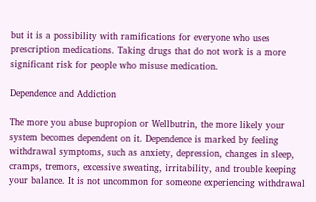but it is a possibility with ramifications for everyone who uses prescription medications. Taking drugs that do not work is a more significant risk for people who misuse medication.

Dependence and Addiction

The more you abuse bupropion or Wellbutrin, the more likely your system becomes dependent on it. Dependence is marked by feeling withdrawal symptoms, such as anxiety, depression, changes in sleep, cramps, tremors, excessive sweating, irritability, and trouble keeping your balance. It is not uncommon for someone experiencing withdrawal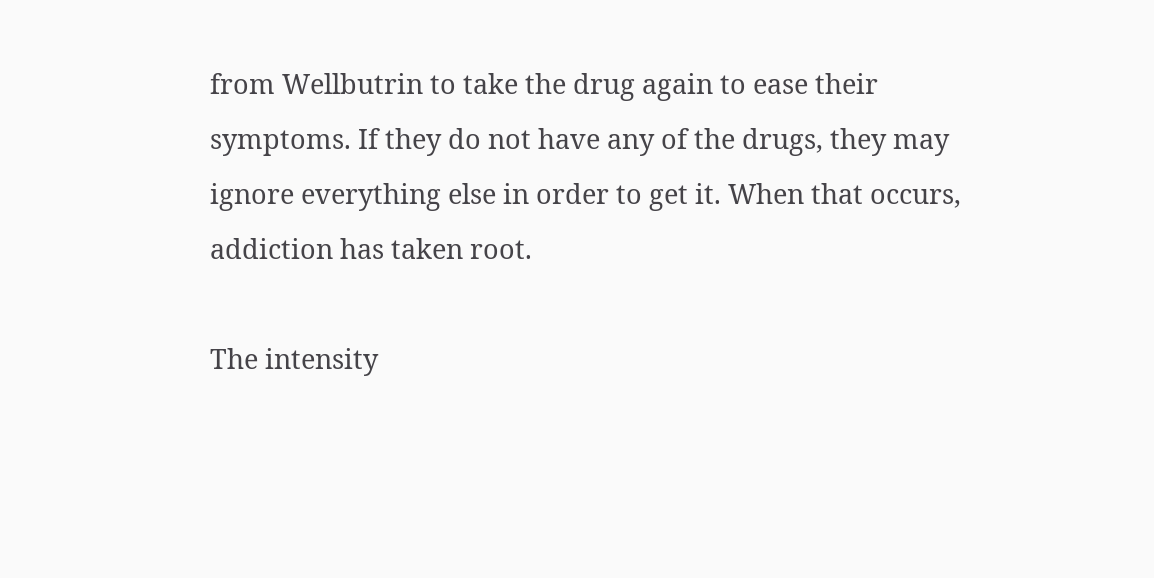from Wellbutrin to take the drug again to ease their symptoms. If they do not have any of the drugs, they may ignore everything else in order to get it. When that occurs, addiction has taken root.

The intensity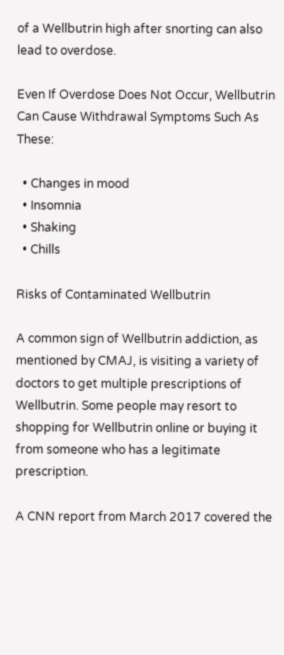of a Wellbutrin high after snorting can also lead to overdose.

Even If Overdose Does Not Occur, Wellbutrin Can Cause Withdrawal Symptoms Such As These:

  • Changes in mood
  • Insomnia
  • Shaking
  • Chills

Risks of Contaminated Wellbutrin

A common sign of Wellbutrin addiction, as mentioned by CMAJ, is visiting a variety of doctors to get multiple prescriptions of Wellbutrin. Some people may resort to shopping for Wellbutrin online or buying it from someone who has a legitimate prescription.

A CNN report from March 2017 covered the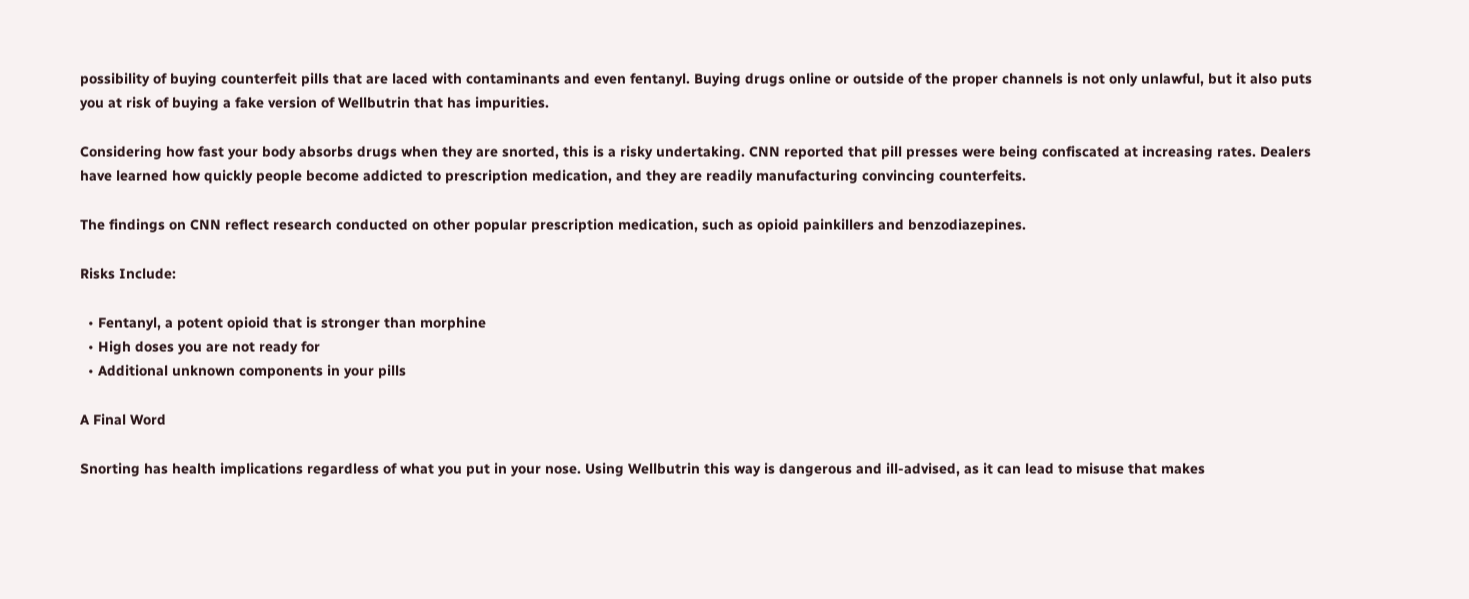possibility of buying counterfeit pills that are laced with contaminants and even fentanyl. Buying drugs online or outside of the proper channels is not only unlawful, but it also puts you at risk of buying a fake version of Wellbutrin that has impurities.

Considering how fast your body absorbs drugs when they are snorted, this is a risky undertaking. CNN reported that pill presses were being confiscated at increasing rates. Dealers have learned how quickly people become addicted to prescription medication, and they are readily manufacturing convincing counterfeits.

The findings on CNN reflect research conducted on other popular prescription medication, such as opioid painkillers and benzodiazepines.

Risks Include:

  • Fentanyl, a potent opioid that is stronger than morphine
  • High doses you are not ready for
  • Additional unknown components in your pills

A Final Word

Snorting has health implications regardless of what you put in your nose. Using Wellbutrin this way is dangerous and ill-advised, as it can lead to misuse that makes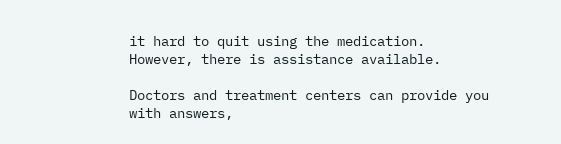it hard to quit using the medication. However, there is assistance available.

Doctors and treatment centers can provide you with answers,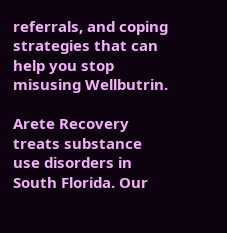referrals, and coping strategies that can help you stop misusing Wellbutrin.

Arete Recovery treats substance use disorders in South Florida. Our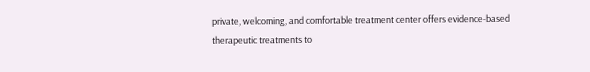private, welcoming, and comfortable treatment center offers evidence-based therapeutic treatments to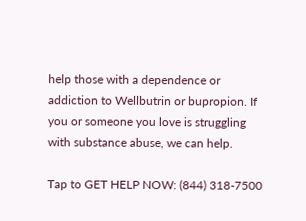help those with a dependence or addiction to Wellbutrin or bupropion. If you or someone you love is struggling with substance abuse, we can help.

Tap to GET HELP NOW: (844) 318-7500